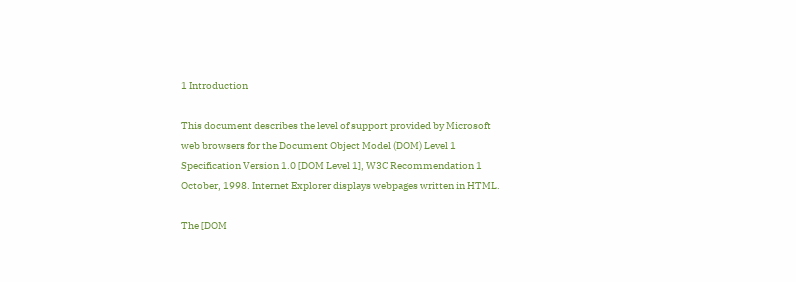1 Introduction

This document describes the level of support provided by Microsoft web browsers for the Document Object Model (DOM) Level 1 Specification Version 1.0 [DOM Level 1], W3C Recommendation 1 October, 1998. Internet Explorer displays webpages written in HTML.

The [DOM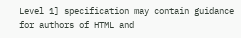Level 1] specification may contain guidance for authors of HTML and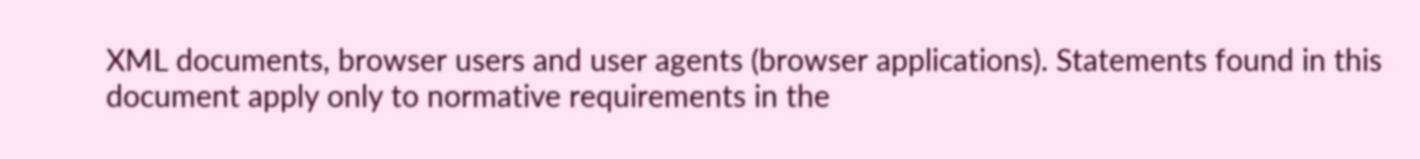XML documents, browser users and user agents (browser applications). Statements found in this document apply only to normative requirements in the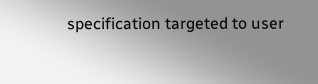specification targeted to user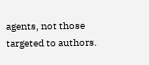agents, not those targeted to authors.